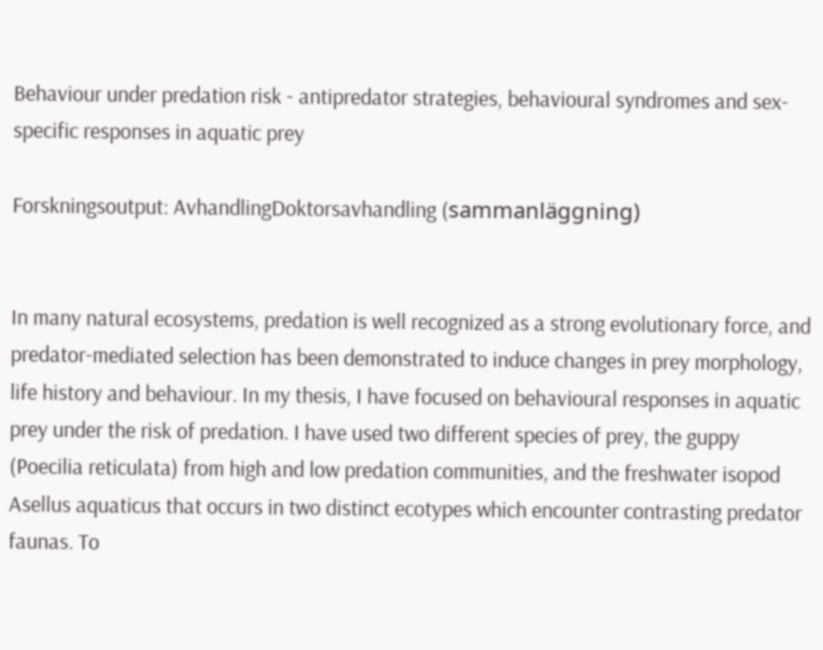Behaviour under predation risk - antipredator strategies, behavioural syndromes and sex-specific responses in aquatic prey

Forskningsoutput: AvhandlingDoktorsavhandling (sammanläggning)


In many natural ecosystems, predation is well recognized as a strong evolutionary force, and predator-mediated selection has been demonstrated to induce changes in prey morphology, life history and behaviour. In my thesis, I have focused on behavioural responses in aquatic prey under the risk of predation. I have used two different species of prey, the guppy (Poecilia reticulata) from high and low predation communities, and the freshwater isopod Asellus aquaticus that occurs in two distinct ecotypes which encounter contrasting predator faunas. To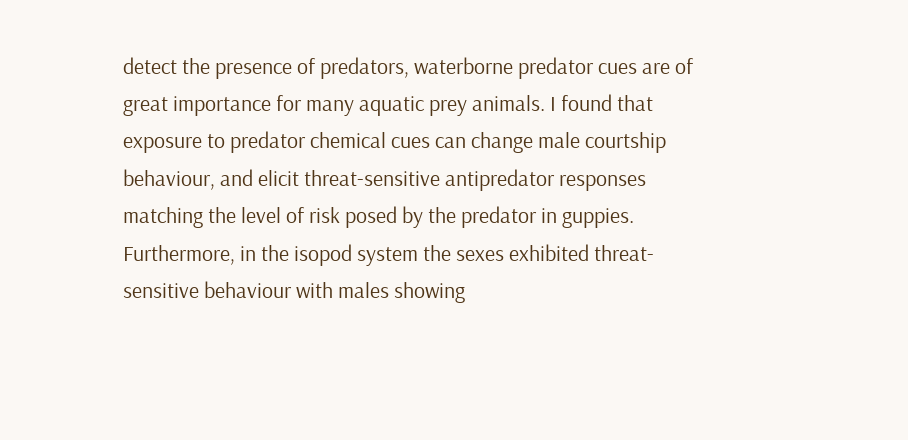detect the presence of predators, waterborne predator cues are of great importance for many aquatic prey animals. I found that exposure to predator chemical cues can change male courtship behaviour, and elicit threat-sensitive antipredator responses matching the level of risk posed by the predator in guppies. Furthermore, in the isopod system the sexes exhibited threat-sensitive behaviour with males showing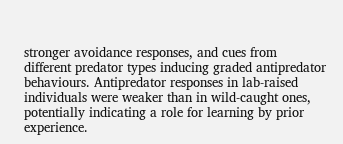stronger avoidance responses, and cues from different predator types inducing graded antipredator behaviours. Antipredator responses in lab-raised individuals were weaker than in wild-caught ones, potentially indicating a role for learning by prior experience.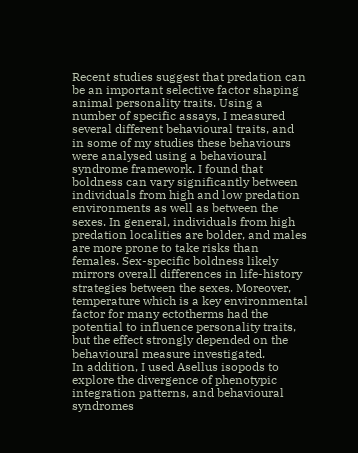Recent studies suggest that predation can be an important selective factor shaping animal personality traits. Using a number of specific assays, I measured several different behavioural traits, and in some of my studies these behaviours were analysed using a behavioural syndrome framework. I found that boldness can vary significantly between individuals from high and low predation environments as well as between the sexes. In general, individuals from high predation localities are bolder, and males are more prone to take risks than females. Sex-specific boldness likely mirrors overall differences in life-history strategies between the sexes. Moreover, temperature which is a key environmental factor for many ectotherms had the potential to influence personality traits, but the effect strongly depended on the behavioural measure investigated.
In addition, I used Asellus isopods to explore the divergence of phenotypic integration patterns, and behavioural syndromes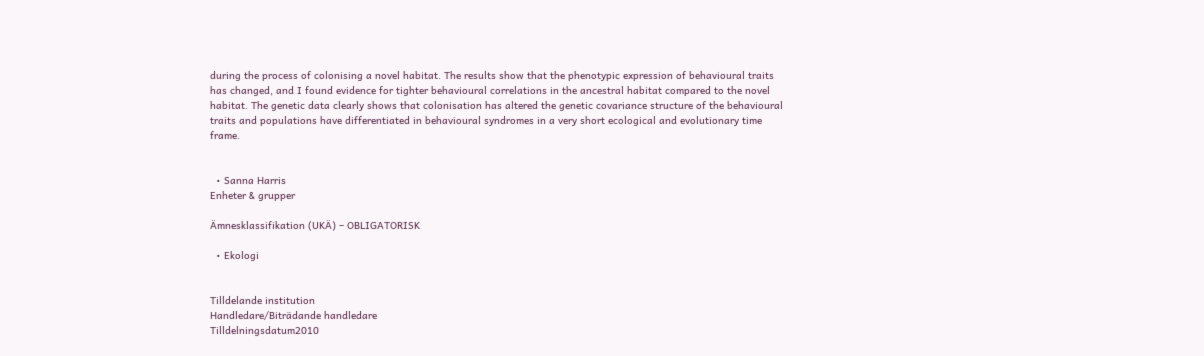during the process of colonising a novel habitat. The results show that the phenotypic expression of behavioural traits has changed, and I found evidence for tighter behavioural correlations in the ancestral habitat compared to the novel habitat. The genetic data clearly shows that colonisation has altered the genetic covariance structure of the behavioural traits and populations have differentiated in behavioural syndromes in a very short ecological and evolutionary time frame.


  • Sanna Harris
Enheter & grupper

Ämnesklassifikation (UKÄ) – OBLIGATORISK

  • Ekologi


Tilldelande institution
Handledare/Biträdande handledare
Tilldelningsdatum2010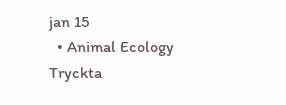jan 15
  • Animal Ecology
Tryckta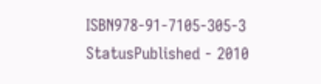ISBN978-91-7105-305-3
StatusPublished - 2010